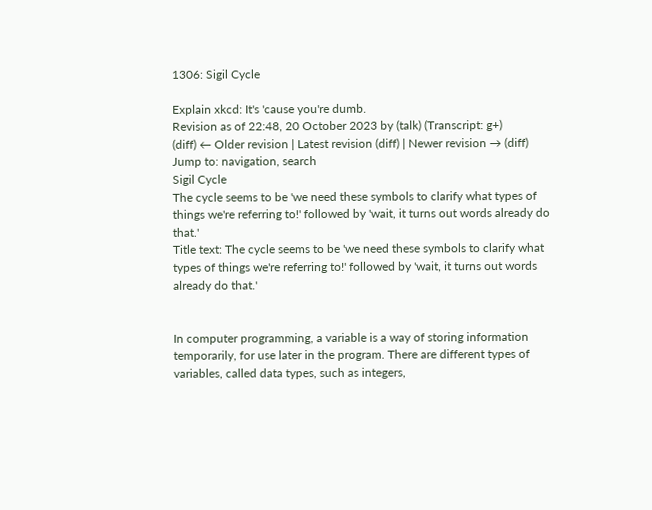1306: Sigil Cycle

Explain xkcd: It's 'cause you're dumb.
Revision as of 22:48, 20 October 2023 by (talk) (Transcript: g+)
(diff) ← Older revision | Latest revision (diff) | Newer revision → (diff)
Jump to: navigation, search
Sigil Cycle
The cycle seems to be 'we need these symbols to clarify what types of things we're referring to!' followed by 'wait, it turns out words already do that.'
Title text: The cycle seems to be 'we need these symbols to clarify what types of things we're referring to!' followed by 'wait, it turns out words already do that.'


In computer programming, a variable is a way of storing information temporarily, for use later in the program. There are different types of variables, called data types, such as integers,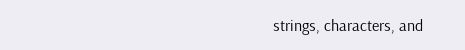strings, characters, and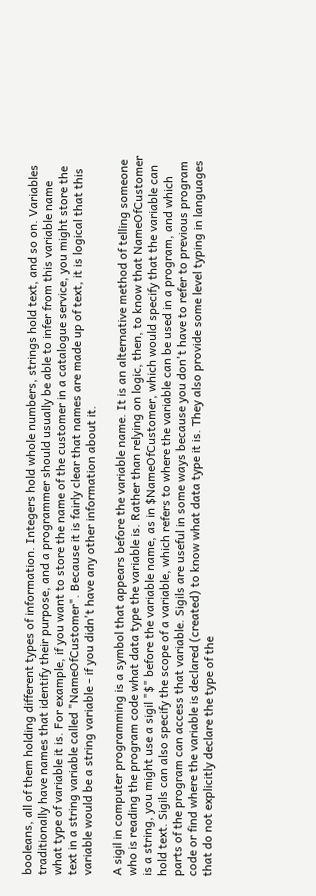booleans, all of them holding different types of information. Integers hold whole numbers, strings hold text, and so on. Variables traditionally have names that identify their purpose, and a programmer should usually be able to infer from this variable name what type of variable it is. For example, if you want to store the name of the customer in a catalogue service, you might store the text in a string variable called "NameOfCustomer". Because it is fairly clear that names are made up of text, it is logical that this variable would be a string variable - if you didn't have any other information about it.

A sigil in computer programming is a symbol that appears before the variable name. It is an alternative method of telling someone who is reading the program code what data type the variable is. Rather than relying on logic, then, to know that NameOfCustomer is a string, you might use a sigil "$" before the variable name, as in $NameOfCustomer, which would specify that the variable can hold text. Sigils can also specify the scope of a variable, which refers to where the variable can be used in a program, and which parts of the program can access that variable. Sigils are useful in some ways because you don't have to refer to previous program code or find where the variable is declared (created) to know what data type it is. They also provide some level typing in languages that do not explicitly declare the type of the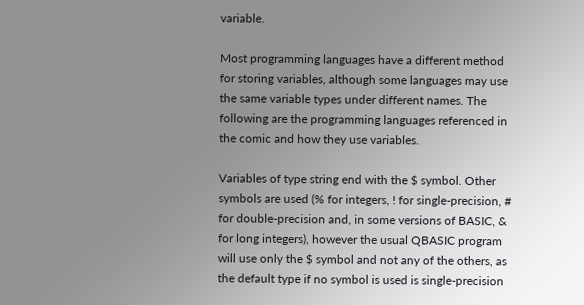variable.

Most programming languages have a different method for storing variables, although some languages may use the same variable types under different names. The following are the programming languages referenced in the comic and how they use variables.

Variables of type string end with the $ symbol. Other symbols are used (% for integers, ! for single-precision, # for double-precision and, in some versions of BASIC, & for long integers), however the usual QBASIC program will use only the $ symbol and not any of the others, as the default type if no symbol is used is single-precision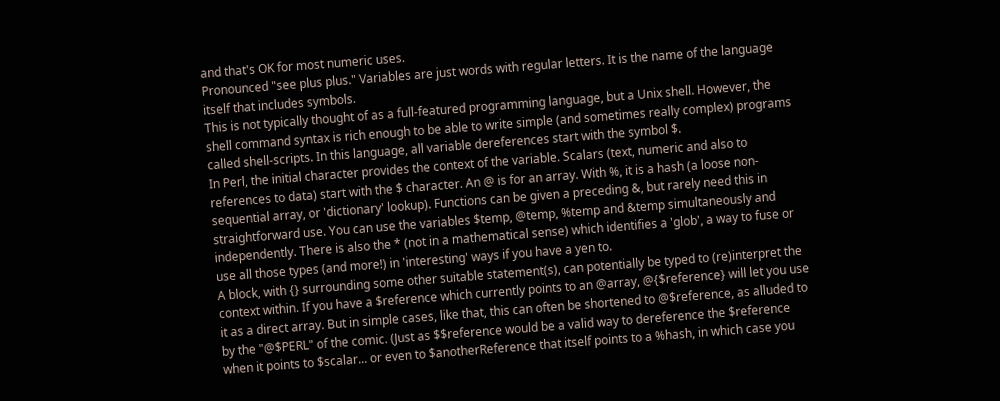and that's OK for most numeric uses.
Pronounced "see plus plus." Variables are just words with regular letters. It is the name of the language itself that includes symbols.
This is not typically thought of as a full-featured programming language, but a Unix shell. However, the shell command syntax is rich enough to be able to write simple (and sometimes really complex) programs called shell-scripts. In this language, all variable dereferences start with the symbol $.
In Perl, the initial character provides the context of the variable. Scalars (text, numeric and also to references to data) start with the $ character. An @ is for an array. With %, it is a hash (a loose non-sequential array, or 'dictionary' lookup). Functions can be given a preceding &, but rarely need this in straightforward use. You can use the variables $temp, @temp, %temp and &temp simultaneously and independently. There is also the * (not in a mathematical sense) which identifies a 'glob', a way to fuse or use all those types (and more!) in 'interesting' ways if you have a yen to.
A block, with {} surrounding some other suitable statement(s), can potentially be typed to (re)interpret the context within. If you have a $reference which currently points to an @array, @{$reference} will let you use it as a direct array. But in simple cases, like that, this can often be shortened to @$reference, as alluded to by the "@$PERL" of the comic. (Just as $$reference would be a valid way to dereference the $reference when it points to $scalar... or even to $anotherReference that itself points to a %hash, in which case you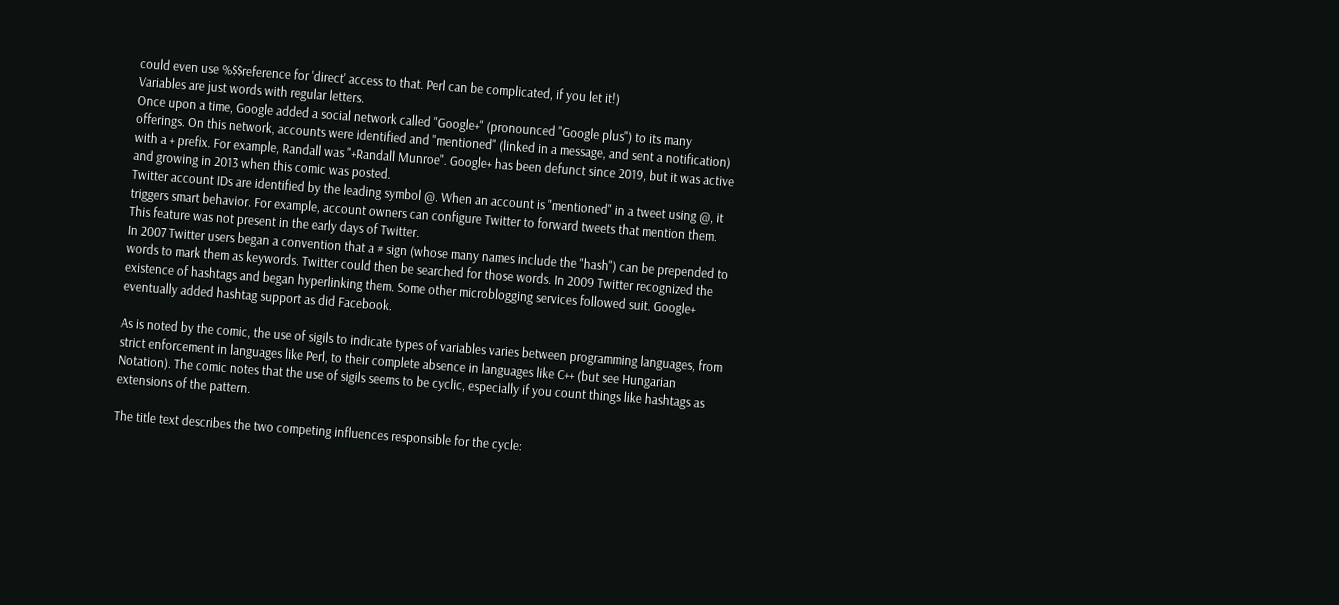could even use %$$reference for 'direct' access to that. Perl can be complicated, if you let it!)
Variables are just words with regular letters.
Once upon a time, Google added a social network called "Google+" (pronounced "Google plus") to its many offerings. On this network, accounts were identified and "mentioned" (linked in a message, and sent a notification) with a + prefix. For example, Randall was "+Randall Munroe". Google+ has been defunct since 2019, but it was active and growing in 2013 when this comic was posted.
Twitter account IDs are identified by the leading symbol @. When an account is "mentioned" in a tweet using @, it triggers smart behavior. For example, account owners can configure Twitter to forward tweets that mention them. This feature was not present in the early days of Twitter.
In 2007 Twitter users began a convention that a # sign (whose many names include the "hash") can be prepended to words to mark them as keywords. Twitter could then be searched for those words. In 2009 Twitter recognized the existence of hashtags and began hyperlinking them. Some other microblogging services followed suit. Google+ eventually added hashtag support as did Facebook.

As is noted by the comic, the use of sigils to indicate types of variables varies between programming languages, from strict enforcement in languages like Perl, to their complete absence in languages like C++ (but see Hungarian Notation). The comic notes that the use of sigils seems to be cyclic, especially if you count things like hashtags as extensions of the pattern.

The title text describes the two competing influences responsible for the cycle: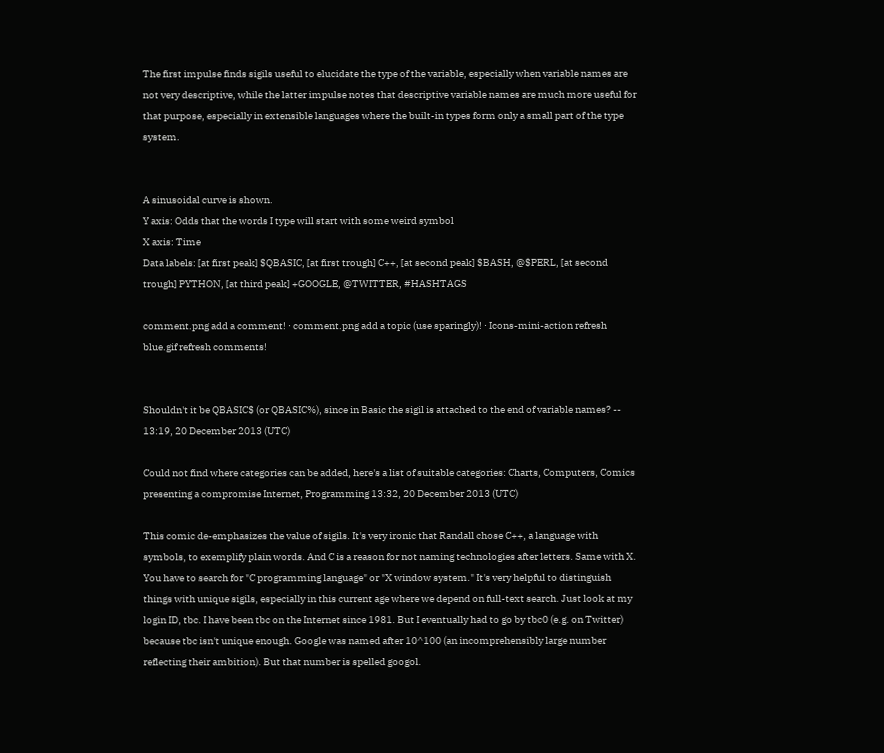The first impulse finds sigils useful to elucidate the type of the variable, especially when variable names are not very descriptive, while the latter impulse notes that descriptive variable names are much more useful for that purpose, especially in extensible languages where the built-in types form only a small part of the type system.


A sinusoidal curve is shown.
Y axis: Odds that the words I type will start with some weird symbol
X axis: Time
Data labels: [at first peak] $QBASIC, [at first trough] C++, [at second peak] $BASH, @$PERL, [at second trough] PYTHON, [at third peak] +GOOGLE, @TWITTER, #HASHTAGS

comment.png add a comment! ⋅ comment.png add a topic (use sparingly)! ⋅ Icons-mini-action refresh blue.gif refresh comments!


Shouldn't it be QBASIC$ (or QBASIC%), since in Basic the sigil is attached to the end of variable names? -- 13:19, 20 December 2013 (UTC)

Could not find where categories can be added, here's a list of suitable categories: Charts, Computers, Comics presenting a compromise Internet, Programming 13:32, 20 December 2013 (UTC)

This comic de-emphasizes the value of sigils. It's very ironic that Randall chose C++, a language with symbols, to exemplify plain words. And C is a reason for not naming technologies after letters. Same with X. You have to search for "C programming language" or "X window system." It's very helpful to distinguish things with unique sigils, especially in this current age where we depend on full-text search. Just look at my login ID, tbc. I have been tbc on the Internet since 1981. But I eventually had to go by tbc0 (e.g. on Twitter) because tbc isn't unique enough. Google was named after 10^100 (an incomprehensibly large number reflecting their ambition). But that number is spelled googol.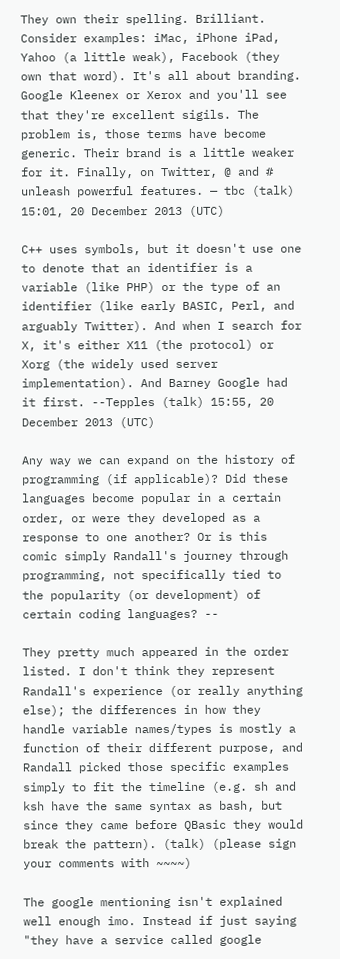They own their spelling. Brilliant. Consider examples: iMac, iPhone iPad, Yahoo (a little weak), Facebook (they own that word). It's all about branding. Google Kleenex or Xerox and you'll see that they're excellent sigils. The problem is, those terms have become generic. Their brand is a little weaker for it. Finally, on Twitter, @ and # unleash powerful features. — tbc (talk) 15:01, 20 December 2013 (UTC)

C++ uses symbols, but it doesn't use one to denote that an identifier is a variable (like PHP) or the type of an identifier (like early BASIC, Perl, and arguably Twitter). And when I search for X, it's either X11 (the protocol) or Xorg (the widely used server implementation). And Barney Google had it first. --Tepples (talk) 15:55, 20 December 2013 (UTC)

Any way we can expand on the history of programming (if applicable)? Did these languages become popular in a certain order, or were they developed as a response to one another? Or is this comic simply Randall's journey through programming, not specifically tied to the popularity (or development) of certain coding languages? --

They pretty much appeared in the order listed. I don't think they represent Randall's experience (or really anything else); the differences in how they handle variable names/types is mostly a function of their different purpose, and Randall picked those specific examples simply to fit the timeline (e.g. sh and ksh have the same syntax as bash, but since they came before QBasic they would break the pattern). (talk) (please sign your comments with ~~~~)

The google mentioning isn't explained well enough imo. Instead if just saying "they have a service called google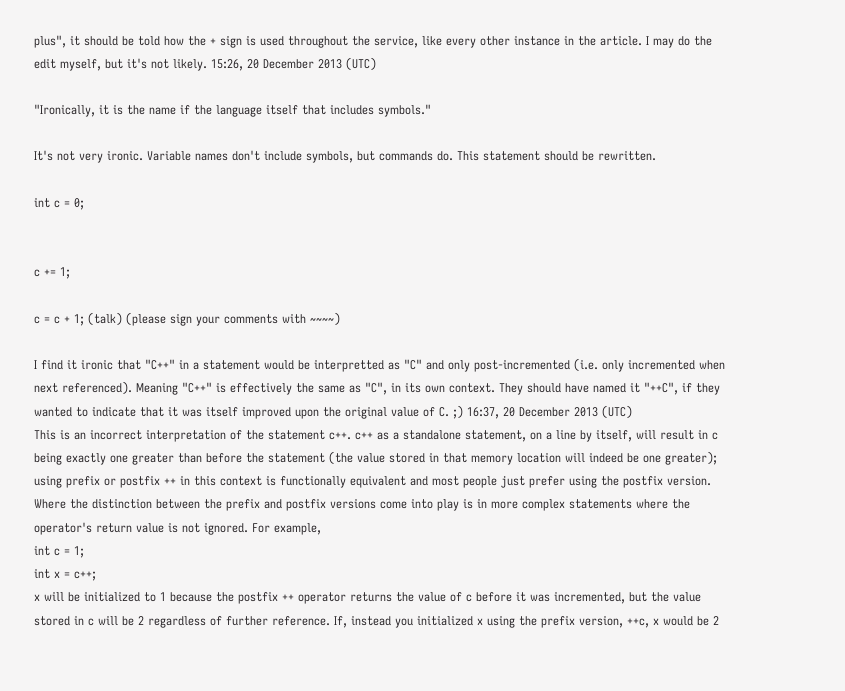plus", it should be told how the + sign is used throughout the service, like every other instance in the article. I may do the edit myself, but it's not likely. 15:26, 20 December 2013 (UTC)

"Ironically, it is the name if the language itself that includes symbols."

It's not very ironic. Variable names don't include symbols, but commands do. This statement should be rewritten.

int c = 0;


c += 1;

c = c + 1; (talk) (please sign your comments with ~~~~)

I find it ironic that "C++" in a statement would be interpretted as "C" and only post-incremented (i.e. only incremented when next referenced). Meaning "C++" is effectively the same as "C", in its own context. They should have named it "++C", if they wanted to indicate that it was itself improved upon the original value of C. ;) 16:37, 20 December 2013 (UTC)
This is an incorrect interpretation of the statement c++. c++ as a standalone statement, on a line by itself, will result in c being exactly one greater than before the statement (the value stored in that memory location will indeed be one greater); using prefix or postfix ++ in this context is functionally equivalent and most people just prefer using the postfix version. Where the distinction between the prefix and postfix versions come into play is in more complex statements where the operator's return value is not ignored. For example,
int c = 1;
int x = c++;
x will be initialized to 1 because the postfix ++ operator returns the value of c before it was incremented, but the value stored in c will be 2 regardless of further reference. If, instead you initialized x using the prefix version, ++c, x would be 2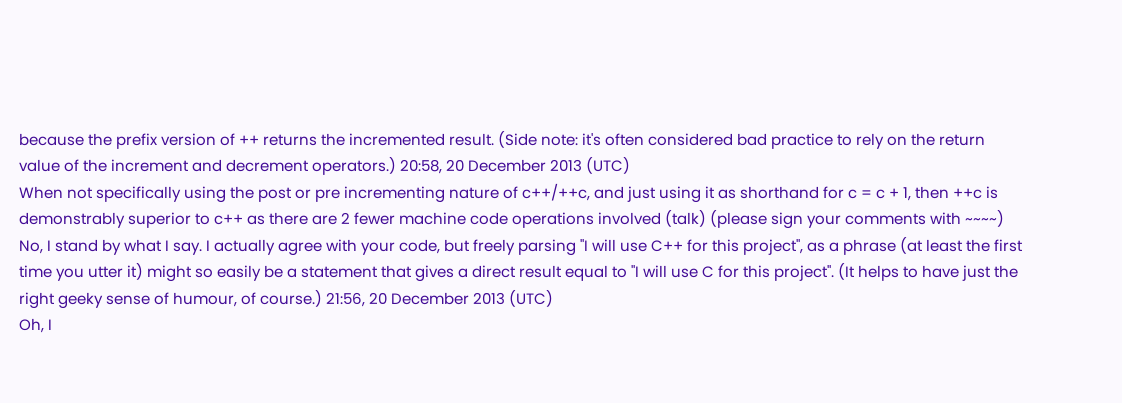because the prefix version of ++ returns the incremented result. (Side note: it's often considered bad practice to rely on the return value of the increment and decrement operators.) 20:58, 20 December 2013 (UTC)
When not specifically using the post or pre incrementing nature of c++/++c, and just using it as shorthand for c = c + 1, then ++c is demonstrably superior to c++ as there are 2 fewer machine code operations involved (talk) (please sign your comments with ~~~~)
No, I stand by what I say. I actually agree with your code, but freely parsing "I will use C++ for this project", as a phrase (at least the first time you utter it) might so easily be a statement that gives a direct result equal to "I will use C for this project". (It helps to have just the right geeky sense of humour, of course.) 21:56, 20 December 2013 (UTC)
Oh, I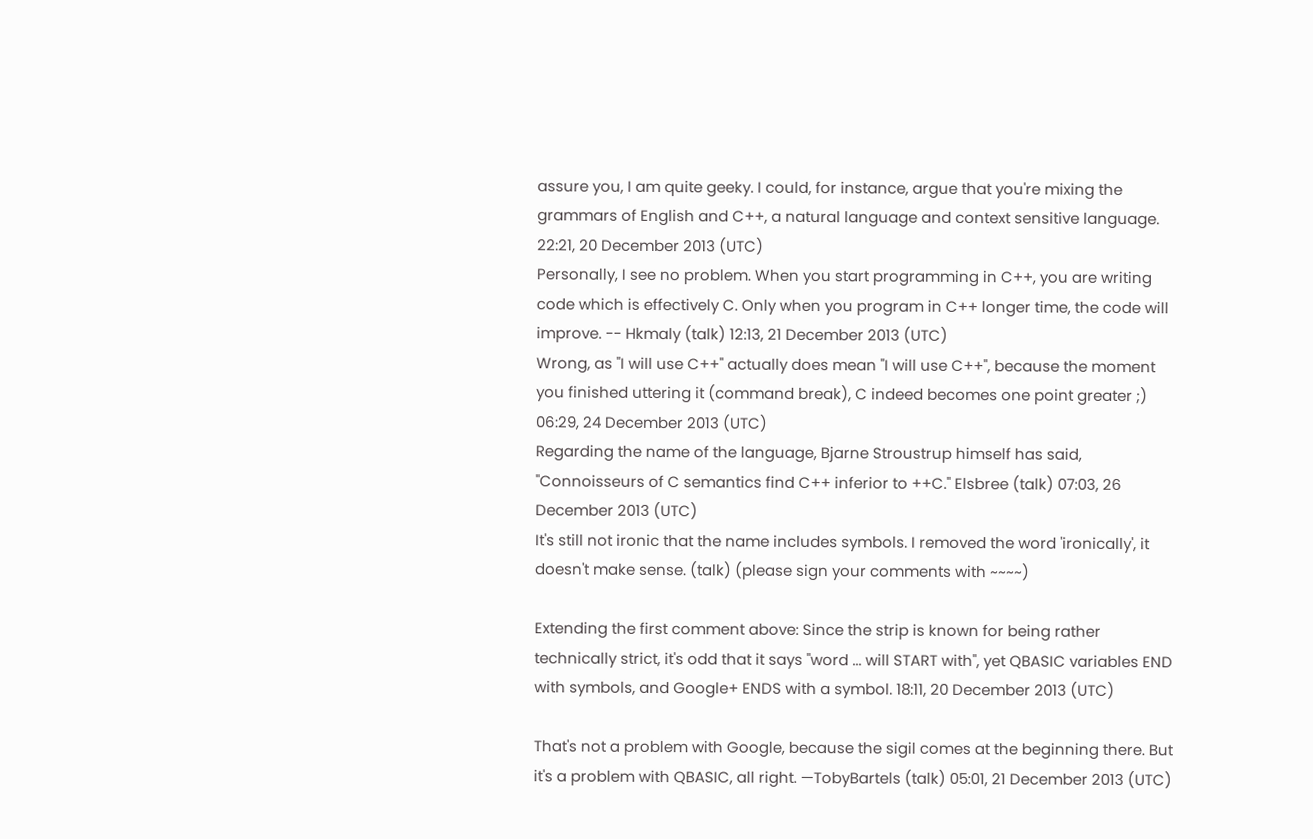assure you, I am quite geeky. I could, for instance, argue that you're mixing the grammars of English and C++, a natural language and context sensitive language. 22:21, 20 December 2013 (UTC)
Personally, I see no problem. When you start programming in C++, you are writing code which is effectively C. Only when you program in C++ longer time, the code will improve. -- Hkmaly (talk) 12:13, 21 December 2013 (UTC)
Wrong, as "I will use C++" actually does mean "I will use C++", because the moment you finished uttering it (command break), C indeed becomes one point greater ;) 06:29, 24 December 2013 (UTC)
Regarding the name of the language, Bjarne Stroustrup himself has said, "Connoisseurs of C semantics find C++ inferior to ++C." Elsbree (talk) 07:03, 26 December 2013 (UTC)
It's still not ironic that the name includes symbols. I removed the word 'ironically', it doesn't make sense. (talk) (please sign your comments with ~~~~)

Extending the first comment above: Since the strip is known for being rather technically strict, it's odd that it says "word ... will START with", yet QBASIC variables END with symbols, and Google+ ENDS with a symbol. 18:11, 20 December 2013 (UTC)

That's not a problem with Google, because the sigil comes at the beginning there. But it's a problem with QBASIC, all right. —TobyBartels (talk) 05:01, 21 December 2013 (UTC)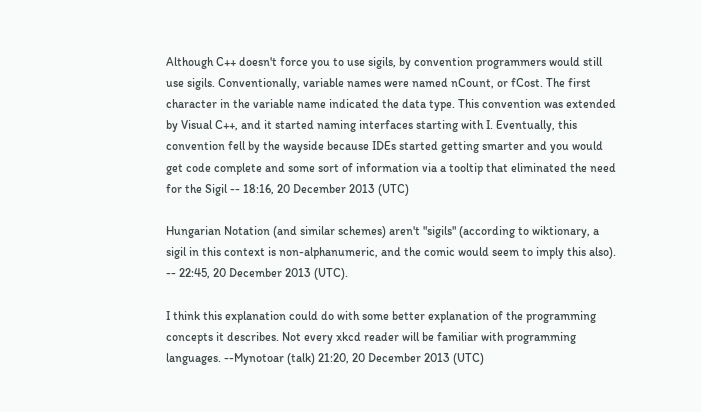Although C++ doesn't force you to use sigils, by convention programmers would still use sigils. Conventionally, variable names were named nCount, or fCost. The first character in the variable name indicated the data type. This convention was extended by Visual C++, and it started naming interfaces starting with I. Eventually, this convention fell by the wayside because IDEs started getting smarter and you would get code complete and some sort of information via a tooltip that eliminated the need for the Sigil -- 18:16, 20 December 2013 (UTC)

Hungarian Notation (and similar schemes) aren't "sigils" (according to wiktionary, a sigil in this context is non-alphanumeric, and the comic would seem to imply this also). -- 22:45, 20 December 2013 (UTC).

I think this explanation could do with some better explanation of the programming concepts it describes. Not every xkcd reader will be familiar with programming languages. --Mynotoar (talk) 21:20, 20 December 2013 (UTC)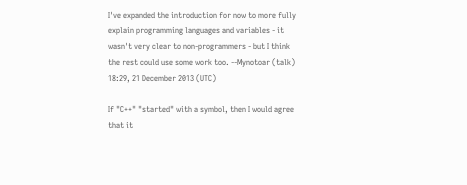I've expanded the introduction for now to more fully explain programming languages and variables - it wasn't very clear to non-programmers - but I think the rest could use some work too. --Mynotoar (talk) 18:29, 21 December 2013 (UTC)

If "C++" "started" with a symbol, then I would agree that it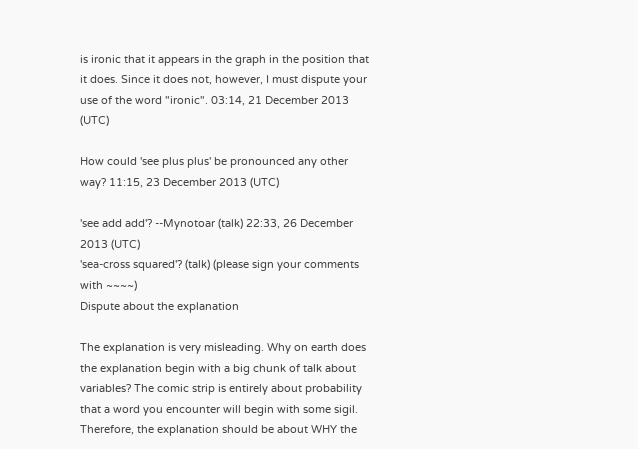is ironic that it appears in the graph in the position that it does. Since it does not, however, I must dispute your use of the word "ironic". 03:14, 21 December 2013 (UTC)

How could 'see plus plus' be pronounced any other way? 11:15, 23 December 2013 (UTC)

'see add add'? --Mynotoar (talk) 22:33, 26 December 2013 (UTC)
'sea-cross squared'? (talk) (please sign your comments with ~~~~)
Dispute about the explanation

The explanation is very misleading. Why on earth does the explanation begin with a big chunk of talk about variables? The comic strip is entirely about probability that a word you encounter will begin with some sigil. Therefore, the explanation should be about WHY the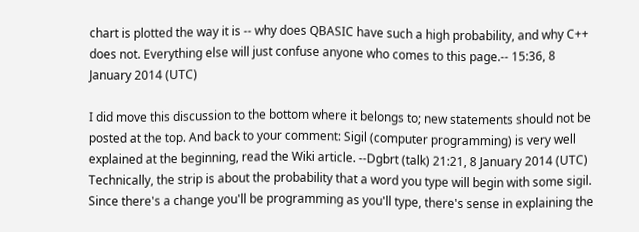chart is plotted the way it is -- why does QBASIC have such a high probability, and why C++ does not. Everything else will just confuse anyone who comes to this page.-- 15:36, 8 January 2014 (UTC)

I did move this discussion to the bottom where it belongs to; new statements should not be posted at the top. And back to your comment: Sigil (computer programming) is very well explained at the beginning, read the Wiki article. --Dgbrt (talk) 21:21, 8 January 2014 (UTC)
Technically, the strip is about the probability that a word you type will begin with some sigil. Since there's a change you'll be programming as you'll type, there's sense in explaining the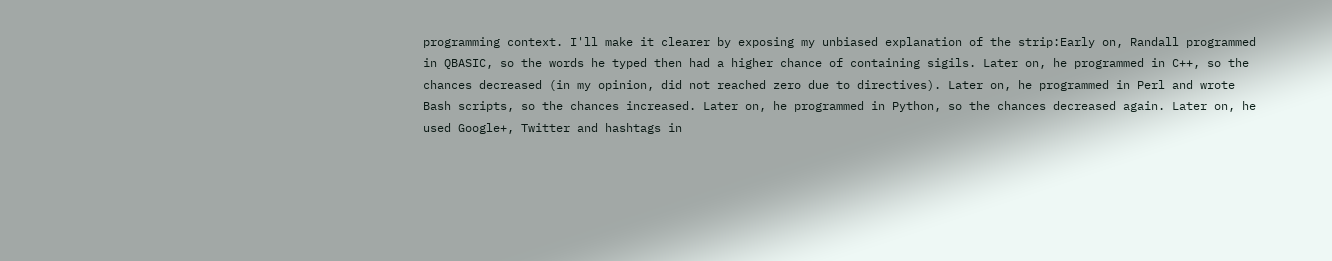programming context. I'll make it clearer by exposing my unbiased explanation of the strip:Early on, Randall programmed in QBASIC, so the words he typed then had a higher chance of containing sigils. Later on, he programmed in C++, so the chances decreased (in my opinion, did not reached zero due to directives). Later on, he programmed in Perl and wrote Bash scripts, so the chances increased. Later on, he programmed in Python, so the chances decreased again. Later on, he used Google+, Twitter and hashtags in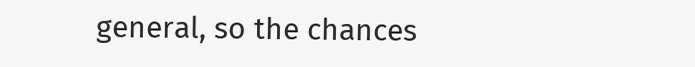general, so the chances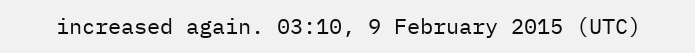increased again. 03:10, 9 February 2015 (UTC)